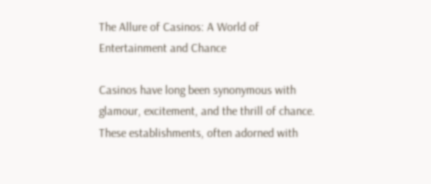The Allure of Casinos: A World of Entertainment and Chance

Casinos have long been synonymous with glamour, excitement, and the thrill of chance. These establishments, often adorned with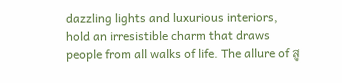dazzling lights and luxurious interiors, hold an irresistible charm that draws people from all walks of life. The allure of สู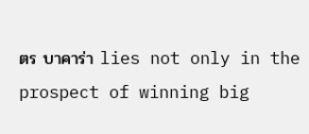ตร บาคาร่า lies not only in the prospect of winning big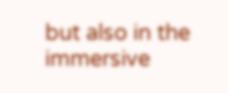but also in the immersive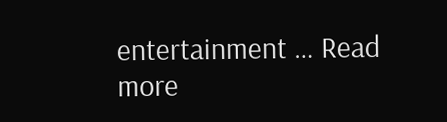entertainment … Read more